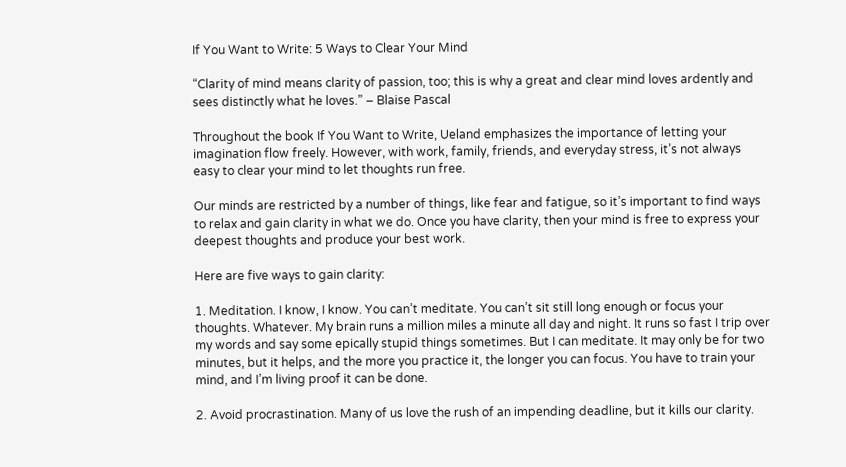If You Want to Write: 5 Ways to Clear Your Mind

“Clarity of mind means clarity of passion, too; this is why a great and clear mind loves ardently and sees distinctly what he loves.” – Blaise Pascal

Throughout the book If You Want to Write, Ueland emphasizes the importance of letting your imagination flow freely. However, with work, family, friends, and everyday stress, it’s not always easy to clear your mind to let thoughts run free.

Our minds are restricted by a number of things, like fear and fatigue, so it’s important to find ways to relax and gain clarity in what we do. Once you have clarity, then your mind is free to express your deepest thoughts and produce your best work.

Here are five ways to gain clarity:

1. Meditation. I know, I know. You can’t meditate. You can’t sit still long enough or focus your thoughts. Whatever. My brain runs a million miles a minute all day and night. It runs so fast I trip over my words and say some epically stupid things sometimes. But I can meditate. It may only be for two minutes, but it helps, and the more you practice it, the longer you can focus. You have to train your mind, and I’m living proof it can be done.

2. Avoid procrastination. Many of us love the rush of an impending deadline, but it kills our clarity.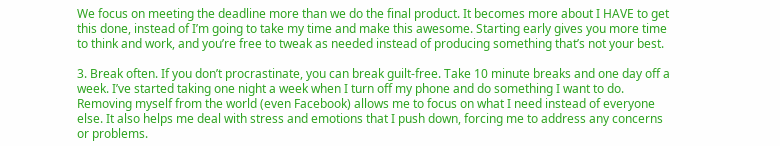We focus on meeting the deadline more than we do the final product. It becomes more about I HAVE to get this done, instead of I’m going to take my time and make this awesome. Starting early gives you more time to think and work, and you’re free to tweak as needed instead of producing something that’s not your best.

3. Break often. If you don’t procrastinate, you can break guilt-free. Take 10 minute breaks and one day off a week. I’ve started taking one night a week when I turn off my phone and do something I want to do. Removing myself from the world (even Facebook) allows me to focus on what I need instead of everyone else. It also helps me deal with stress and emotions that I push down, forcing me to address any concerns or problems.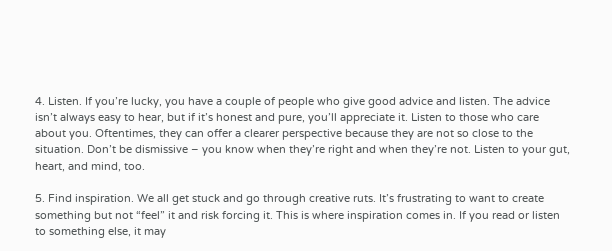4. Listen. If you’re lucky, you have a couple of people who give good advice and listen. The advice isn’t always easy to hear, but if it’s honest and pure, you’ll appreciate it. Listen to those who care about you. Oftentimes, they can offer a clearer perspective because they are not so close to the situation. Don’t be dismissive – you know when they’re right and when they’re not. Listen to your gut, heart, and mind, too.

5. Find inspiration. We all get stuck and go through creative ruts. It’s frustrating to want to create something but not “feel” it and risk forcing it. This is where inspiration comes in. If you read or listen to something else, it may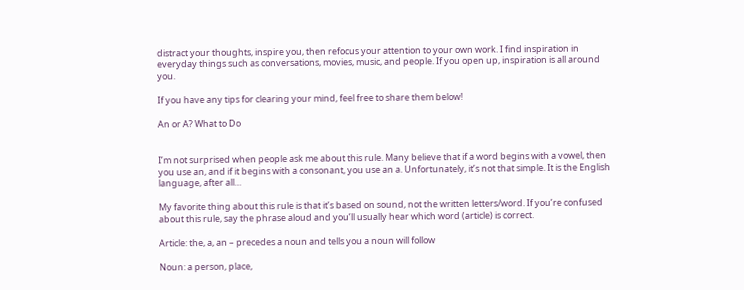distract your thoughts, inspire you, then refocus your attention to your own work. I find inspiration in everyday things such as conversations, movies, music, and people. If you open up, inspiration is all around you.

If you have any tips for clearing your mind, feel free to share them below!

An or A? What to Do


I’m not surprised when people ask me about this rule. Many believe that if a word begins with a vowel, then you use an, and if it begins with a consonant, you use an a. Unfortunately, it’s not that simple. It is the English language, after all…

My favorite thing about this rule is that it’s based on sound, not the written letters/word. If you’re confused about this rule, say the phrase aloud and you’ll usually hear which word (article) is correct.

Article: the, a, an – precedes a noun and tells you a noun will follow

Noun: a person, place,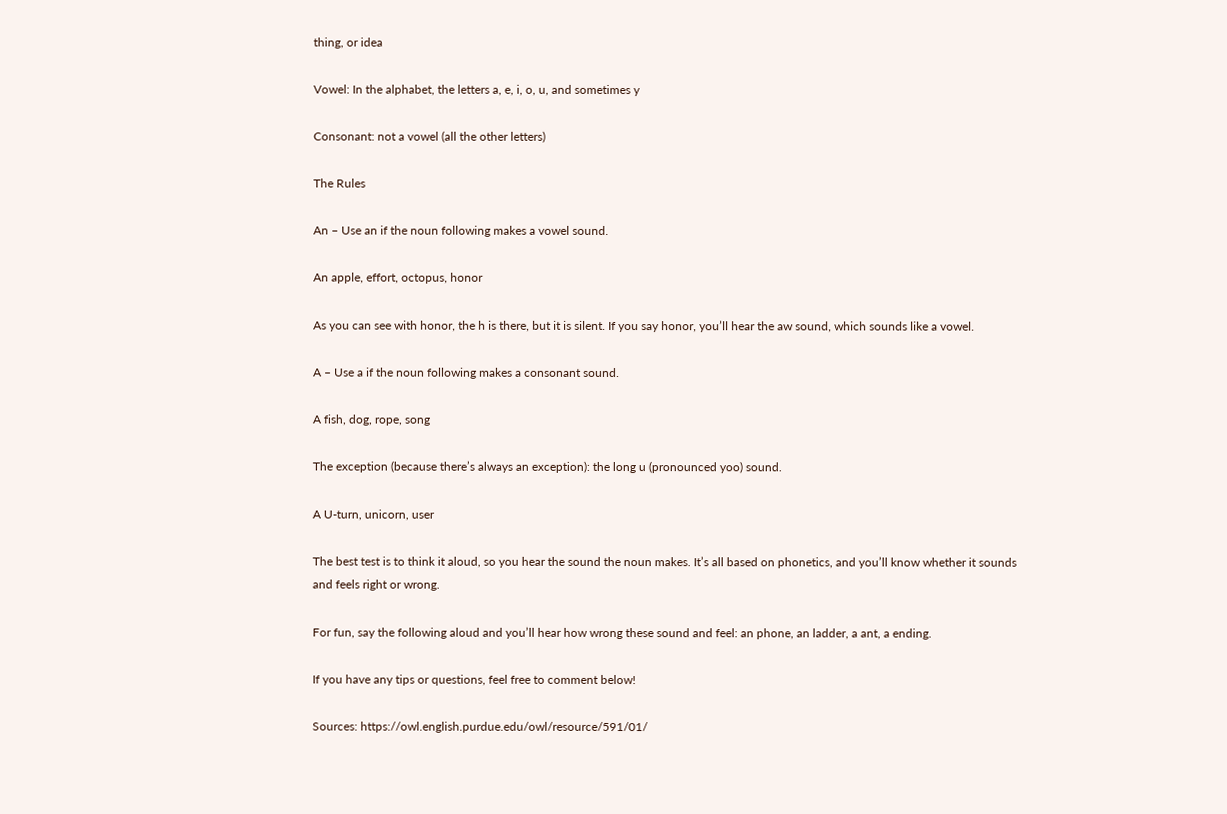thing, or idea

Vowel: In the alphabet, the letters a, e, i, o, u, and sometimes y

Consonant: not a vowel (all the other letters)

The Rules

An – Use an if the noun following makes a vowel sound.

An apple, effort, octopus, honor

As you can see with honor, the h is there, but it is silent. If you say honor, you’ll hear the aw sound, which sounds like a vowel.

A – Use a if the noun following makes a consonant sound.

A fish, dog, rope, song

The exception (because there’s always an exception): the long u (pronounced yoo) sound.

A U-turn, unicorn, user

The best test is to think it aloud, so you hear the sound the noun makes. It’s all based on phonetics, and you’ll know whether it sounds and feels right or wrong.

For fun, say the following aloud and you’ll hear how wrong these sound and feel: an phone, an ladder, a ant, a ending.

If you have any tips or questions, feel free to comment below!

Sources: https://owl.english.purdue.edu/owl/resource/591/01/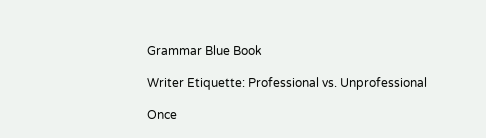Grammar Blue Book

Writer Etiquette: Professional vs. Unprofessional

Once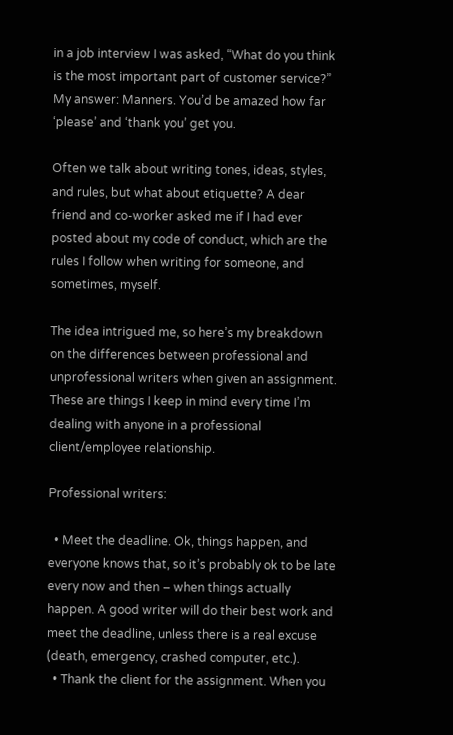in a job interview I was asked, “What do you think is the most important part of customer service?” My answer: Manners. You’d be amazed how far ‘please’ and ‘thank you’ get you.

Often we talk about writing tones, ideas, styles, and rules, but what about etiquette? A dear friend and co-worker asked me if I had ever posted about my code of conduct, which are the rules I follow when writing for someone, and sometimes, myself.

The idea intrigued me, so here’s my breakdown on the differences between professional and unprofessional writers when given an assignment. These are things I keep in mind every time I’m dealing with anyone in a professional client/employee relationship.

Professional writers:

  • Meet the deadline. Ok, things happen, and everyone knows that, so it’s probably ok to be late every now and then – when things actually happen. A good writer will do their best work and meet the deadline, unless there is a real excuse (death, emergency, crashed computer, etc.).
  • Thank the client for the assignment. When you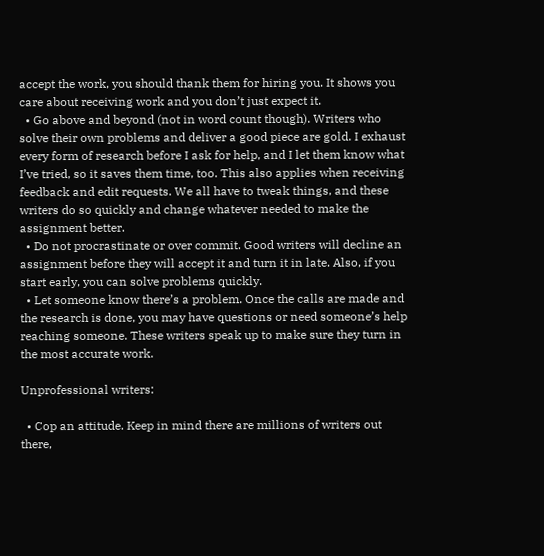accept the work, you should thank them for hiring you. It shows you care about receiving work and you don’t just expect it.
  • Go above and beyond (not in word count though). Writers who solve their own problems and deliver a good piece are gold. I exhaust every form of research before I ask for help, and I let them know what I’ve tried, so it saves them time, too. This also applies when receiving feedback and edit requests. We all have to tweak things, and these writers do so quickly and change whatever needed to make the assignment better.
  • Do not procrastinate or over commit. Good writers will decline an assignment before they will accept it and turn it in late. Also, if you start early, you can solve problems quickly.
  • Let someone know there’s a problem. Once the calls are made and the research is done, you may have questions or need someone’s help reaching someone. These writers speak up to make sure they turn in the most accurate work.

Unprofessional writers:

  • Cop an attitude. Keep in mind there are millions of writers out there,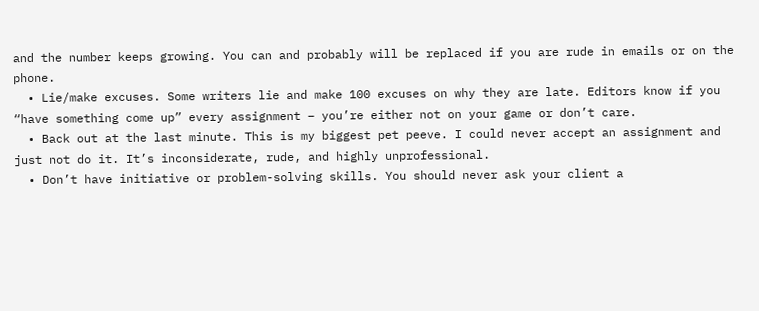and the number keeps growing. You can and probably will be replaced if you are rude in emails or on the phone.
  • Lie/make excuses. Some writers lie and make 100 excuses on why they are late. Editors know if you “have something come up” every assignment – you’re either not on your game or don’t care.
  • Back out at the last minute. This is my biggest pet peeve. I could never accept an assignment and just not do it. It’s inconsiderate, rude, and highly unprofessional.
  • Don’t have initiative or problem-solving skills. You should never ask your client a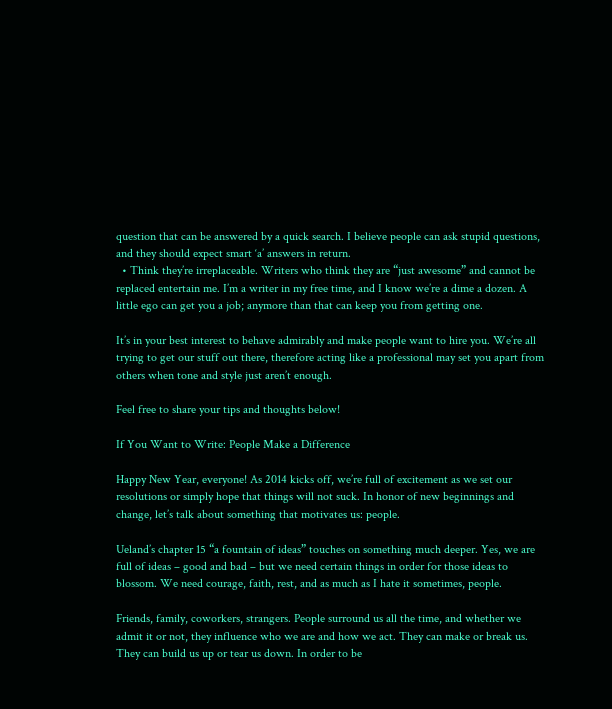question that can be answered by a quick search. I believe people can ask stupid questions, and they should expect smart ‘a’ answers in return.
  • Think they’re irreplaceable. Writers who think they are “just awesome” and cannot be replaced entertain me. I’m a writer in my free time, and I know we’re a dime a dozen. A little ego can get you a job; anymore than that can keep you from getting one.

It’s in your best interest to behave admirably and make people want to hire you. We’re all trying to get our stuff out there, therefore acting like a professional may set you apart from others when tone and style just aren’t enough.

Feel free to share your tips and thoughts below!

If You Want to Write: People Make a Difference

Happy New Year, everyone! As 2014 kicks off, we’re full of excitement as we set our resolutions or simply hope that things will not suck. In honor of new beginnings and change, let’s talk about something that motivates us: people.

Ueland’s chapter 15 “a fountain of ideas” touches on something much deeper. Yes, we are full of ideas – good and bad – but we need certain things in order for those ideas to blossom. We need courage, faith, rest, and as much as I hate it sometimes, people.

Friends, family, coworkers, strangers. People surround us all the time, and whether we admit it or not, they influence who we are and how we act. They can make or break us. They can build us up or tear us down. In order to be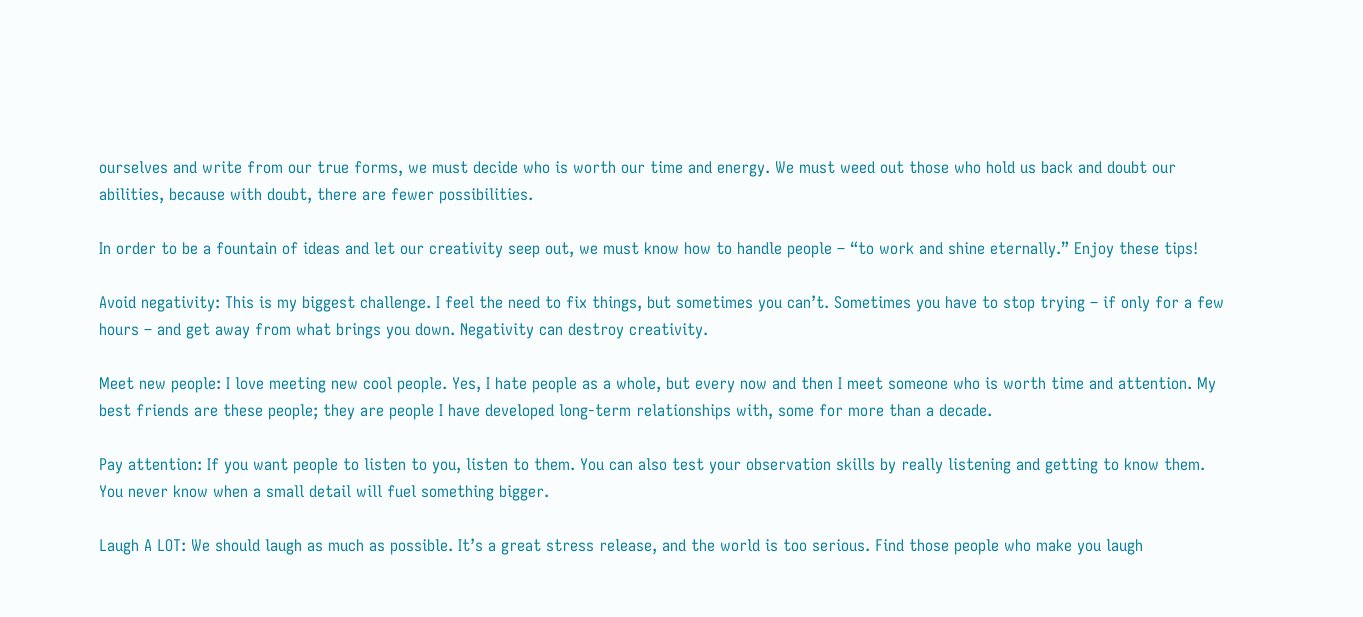ourselves and write from our true forms, we must decide who is worth our time and energy. We must weed out those who hold us back and doubt our abilities, because with doubt, there are fewer possibilities.

In order to be a fountain of ideas and let our creativity seep out, we must know how to handle people – “to work and shine eternally.” Enjoy these tips!

Avoid negativity: This is my biggest challenge. I feel the need to fix things, but sometimes you can’t. Sometimes you have to stop trying – if only for a few hours – and get away from what brings you down. Negativity can destroy creativity.

Meet new people: I love meeting new cool people. Yes, I hate people as a whole, but every now and then I meet someone who is worth time and attention. My best friends are these people; they are people I have developed long-term relationships with, some for more than a decade.

Pay attention: If you want people to listen to you, listen to them. You can also test your observation skills by really listening and getting to know them. You never know when a small detail will fuel something bigger.

Laugh A LOT: We should laugh as much as possible. It’s a great stress release, and the world is too serious. Find those people who make you laugh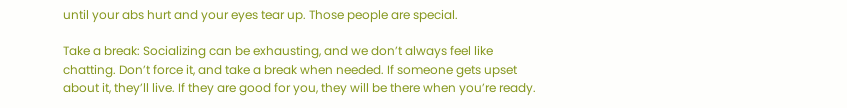until your abs hurt and your eyes tear up. Those people are special.

Take a break: Socializing can be exhausting, and we don’t always feel like chatting. Don’t force it, and take a break when needed. If someone gets upset about it, they’ll live. If they are good for you, they will be there when you’re ready.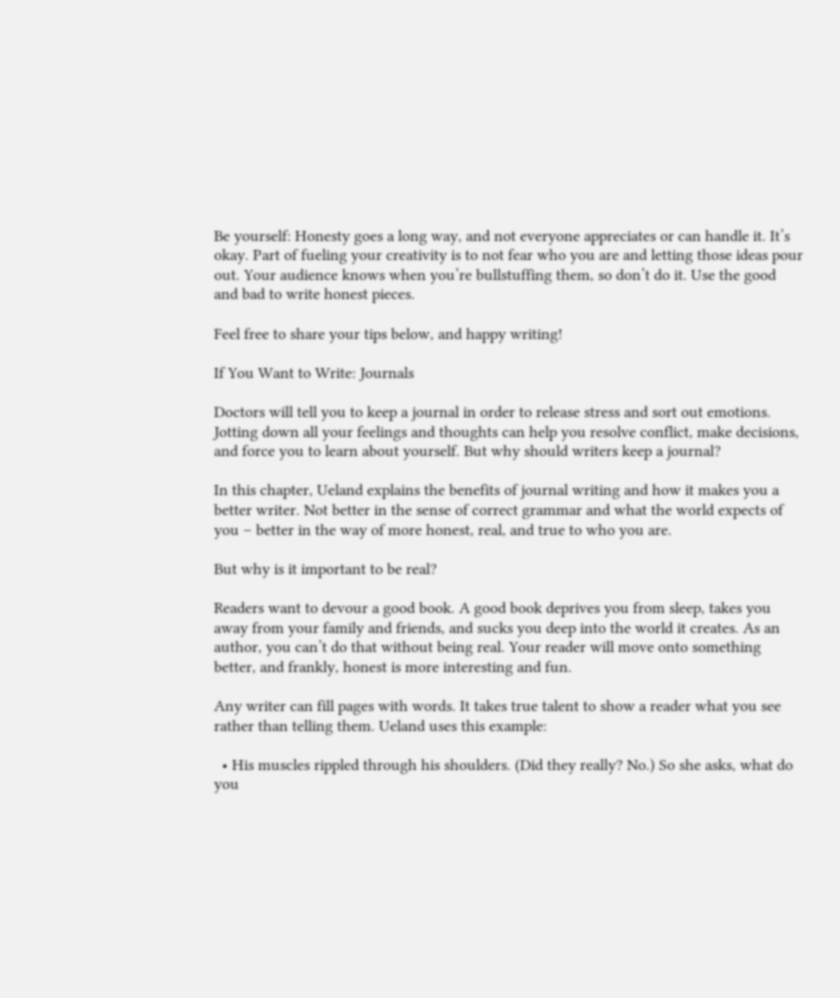Be yourself: Honesty goes a long way, and not everyone appreciates or can handle it. It’s okay. Part of fueling your creativity is to not fear who you are and letting those ideas pour out. Your audience knows when you’re bullstuffing them, so don’t do it. Use the good and bad to write honest pieces.

Feel free to share your tips below, and happy writing!

If You Want to Write: Journals

Doctors will tell you to keep a journal in order to release stress and sort out emotions. Jotting down all your feelings and thoughts can help you resolve conflict, make decisions, and force you to learn about yourself. But why should writers keep a journal?

In this chapter, Ueland explains the benefits of journal writing and how it makes you a better writer. Not better in the sense of correct grammar and what the world expects of you – better in the way of more honest, real, and true to who you are.

But why is it important to be real?

Readers want to devour a good book. A good book deprives you from sleep, takes you away from your family and friends, and sucks you deep into the world it creates. As an author, you can’t do that without being real. Your reader will move onto something better, and frankly, honest is more interesting and fun.

Any writer can fill pages with words. It takes true talent to show a reader what you see rather than telling them. Ueland uses this example:

  • His muscles rippled through his shoulders. (Did they really? No.) So she asks, what do you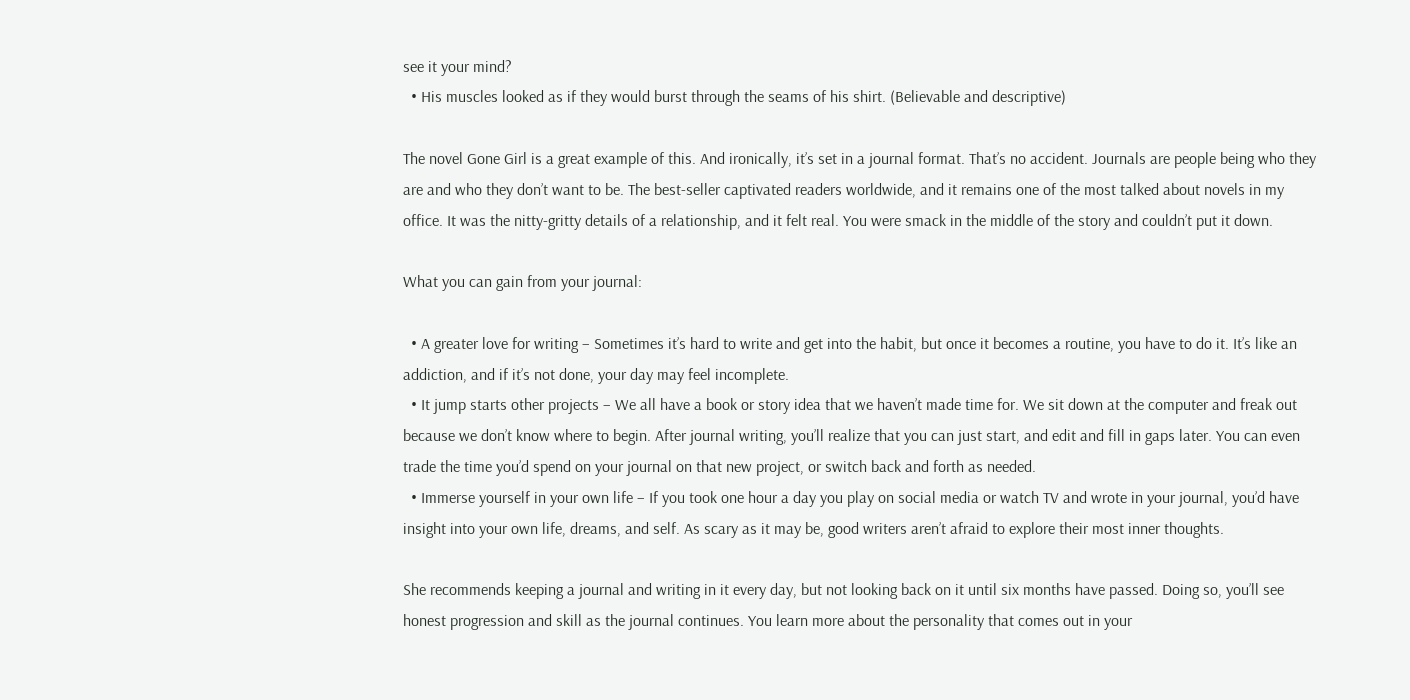see it your mind?
  • His muscles looked as if they would burst through the seams of his shirt. (Believable and descriptive)

The novel Gone Girl is a great example of this. And ironically, it’s set in a journal format. That’s no accident. Journals are people being who they are and who they don’t want to be. The best-seller captivated readers worldwide, and it remains one of the most talked about novels in my office. It was the nitty-gritty details of a relationship, and it felt real. You were smack in the middle of the story and couldn’t put it down.

What you can gain from your journal:

  • A greater love for writing – Sometimes it’s hard to write and get into the habit, but once it becomes a routine, you have to do it. It’s like an addiction, and if it’s not done, your day may feel incomplete.
  • It jump starts other projects – We all have a book or story idea that we haven’t made time for. We sit down at the computer and freak out because we don’t know where to begin. After journal writing, you’ll realize that you can just start, and edit and fill in gaps later. You can even trade the time you’d spend on your journal on that new project, or switch back and forth as needed.
  • Immerse yourself in your own life – If you took one hour a day you play on social media or watch TV and wrote in your journal, you’d have insight into your own life, dreams, and self. As scary as it may be, good writers aren’t afraid to explore their most inner thoughts.

She recommends keeping a journal and writing in it every day, but not looking back on it until six months have passed. Doing so, you’ll see honest progression and skill as the journal continues. You learn more about the personality that comes out in your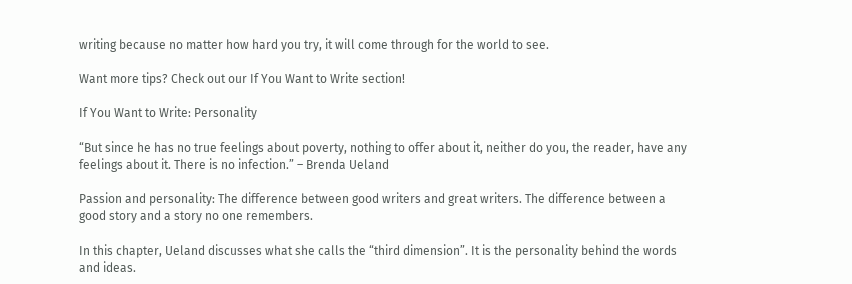writing because no matter how hard you try, it will come through for the world to see.

Want more tips? Check out our If You Want to Write section!

If You Want to Write: Personality

“But since he has no true feelings about poverty, nothing to offer about it, neither do you, the reader, have any feelings about it. There is no infection.” – Brenda Ueland

Passion and personality: The difference between good writers and great writers. The difference between a good story and a story no one remembers.

In this chapter, Ueland discusses what she calls the “third dimension”. It is the personality behind the words and ideas.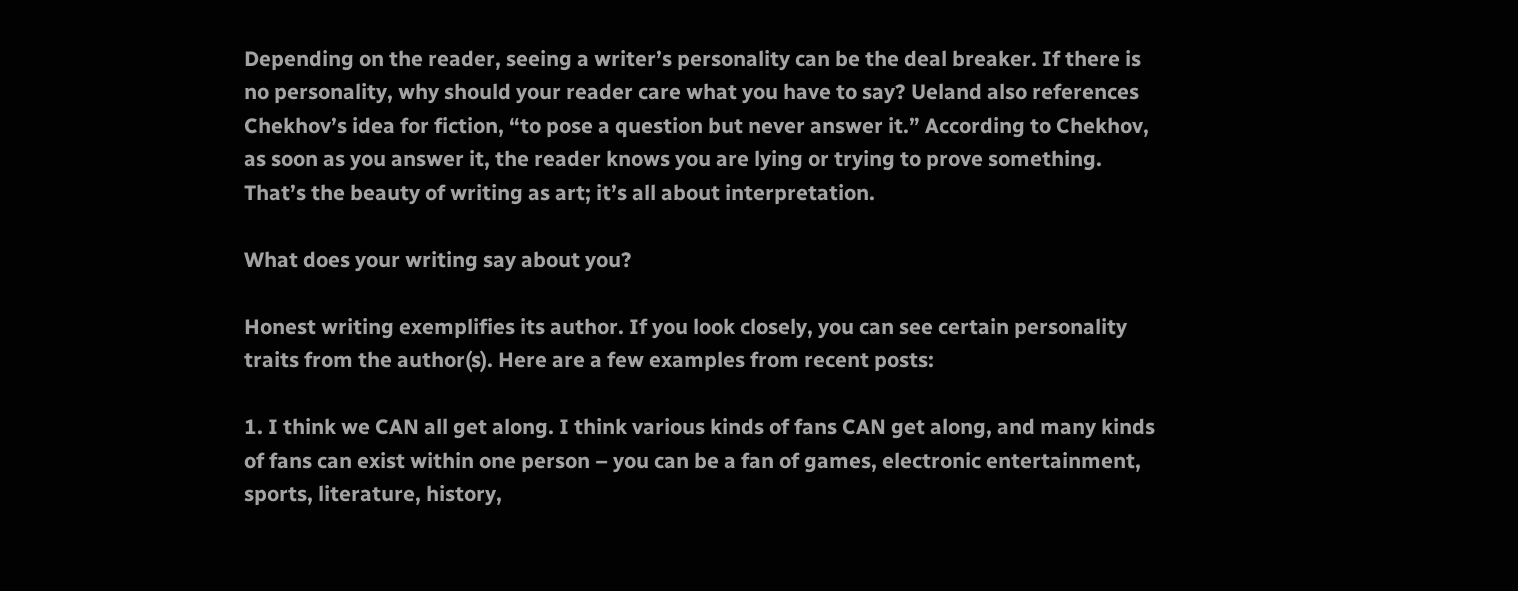Depending on the reader, seeing a writer’s personality can be the deal breaker. If there is no personality, why should your reader care what you have to say? Ueland also references Chekhov’s idea for fiction, “to pose a question but never answer it.” According to Chekhov, as soon as you answer it, the reader knows you are lying or trying to prove something. That’s the beauty of writing as art; it’s all about interpretation.

What does your writing say about you?

Honest writing exemplifies its author. If you look closely, you can see certain personality traits from the author(s). Here are a few examples from recent posts:

1. I think we CAN all get along. I think various kinds of fans CAN get along, and many kinds of fans can exist within one person – you can be a fan of games, electronic entertainment, sports, literature, history,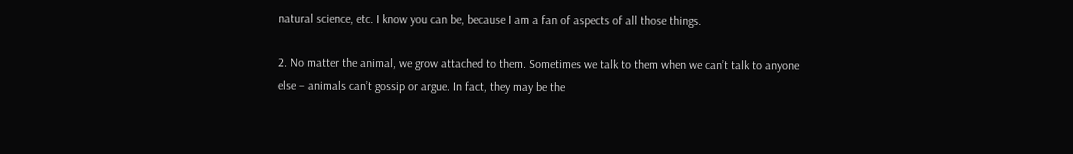natural science, etc. I know you can be, because I am a fan of aspects of all those things.

2. No matter the animal, we grow attached to them. Sometimes we talk to them when we can’t talk to anyone else – animals can’t gossip or argue. In fact, they may be the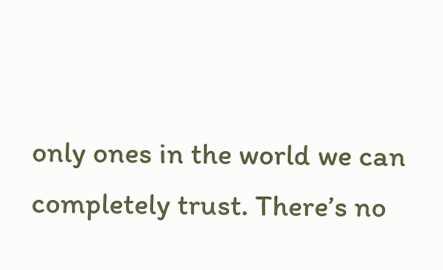only ones in the world we can completely trust. There’s no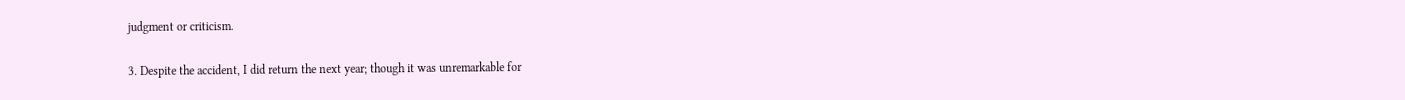judgment or criticism.

3. Despite the accident, I did return the next year; though it was unremarkable for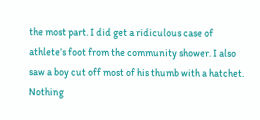the most part. I did get a ridiculous case of athlete’s foot from the community shower. I also saw a boy cut off most of his thumb with a hatchet. Nothing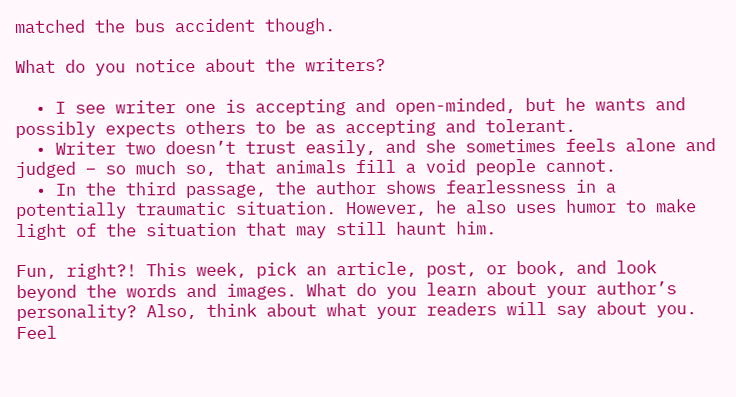matched the bus accident though.

What do you notice about the writers?

  • I see writer one is accepting and open-minded, but he wants and possibly expects others to be as accepting and tolerant.
  • Writer two doesn’t trust easily, and she sometimes feels alone and judged – so much so, that animals fill a void people cannot.
  • In the third passage, the author shows fearlessness in a potentially traumatic situation. However, he also uses humor to make light of the situation that may still haunt him.

Fun, right?! This week, pick an article, post, or book, and look beyond the words and images. What do you learn about your author’s personality? Also, think about what your readers will say about you. Feel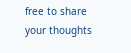free to share your thoughts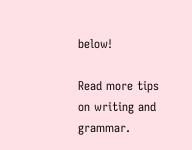below!

Read more tips on writing and grammar.